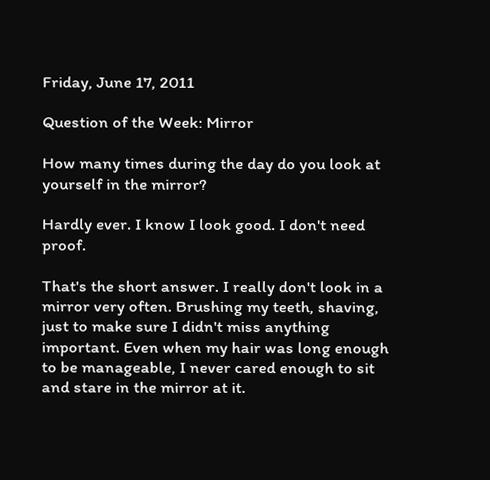Friday, June 17, 2011

Question of the Week: Mirror

How many times during the day do you look at yourself in the mirror?

Hardly ever. I know I look good. I don't need proof.

That's the short answer. I really don't look in a mirror very often. Brushing my teeth, shaving, just to make sure I didn't miss anything important. Even when my hair was long enough to be manageable, I never cared enough to sit and stare in the mirror at it.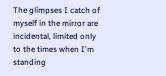The glimpses I catch of myself in the mirror are incidental, limited only to the times when I'm standing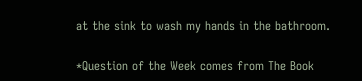at the sink to wash my hands in the bathroom.

*Question of the Week comes from The Book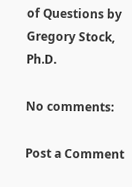of Questions by Gregory Stock, Ph.D.

No comments:

Post a Comment